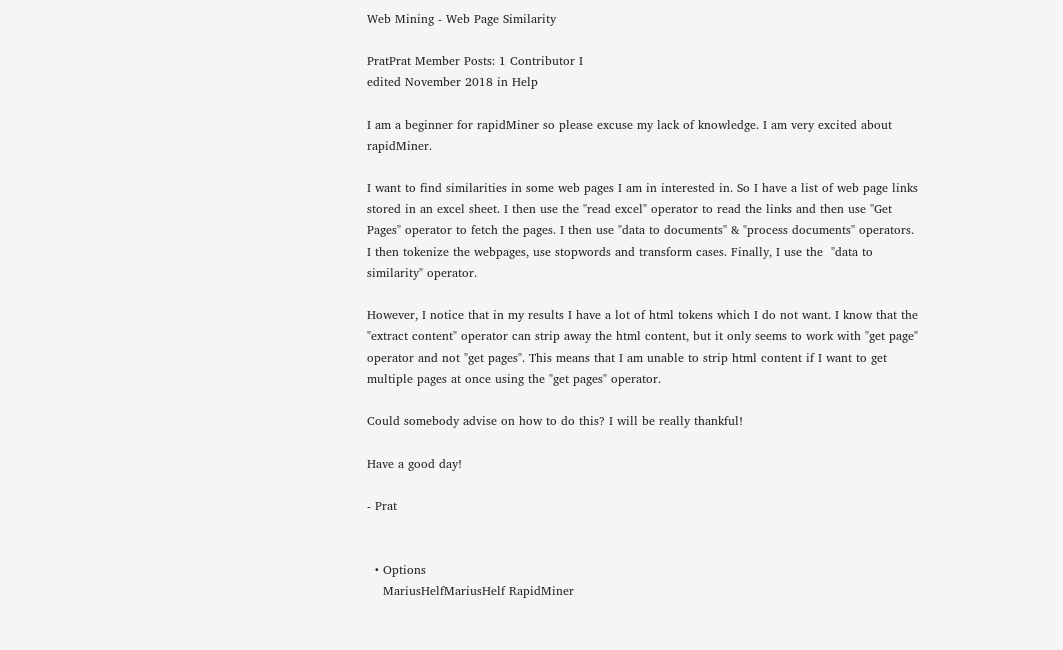Web Mining - Web Page Similarity

PratPrat Member Posts: 1 Contributor I
edited November 2018 in Help

I am a beginner for rapidMiner so please excuse my lack of knowledge. I am very excited about rapidMiner.

I want to find similarities in some web pages I am in interested in. So I have a list of web page links stored in an excel sheet. I then use the "read excel" operator to read the links and then use "Get Pages" operator to fetch the pages. I then use "data to documents" & "process documents" operators.  I then tokenize the webpages, use stopwords and transform cases. Finally, I use the  "data to similarity" operator.

However, I notice that in my results I have a lot of html tokens which I do not want. I know that the "extract content" operator can strip away the html content, but it only seems to work with "get page" operator and not "get pages". This means that I am unable to strip html content if I want to get multiple pages at once using the "get pages" operator.

Could somebody advise on how to do this? I will be really thankful!

Have a good day!

- Prat


  • Options
    MariusHelfMariusHelf RapidMiner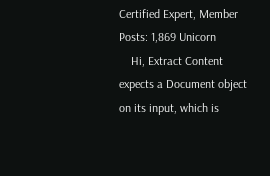Certified Expert, Member Posts: 1,869 Unicorn
    Hi, Extract Content expects a Document object on its input, which is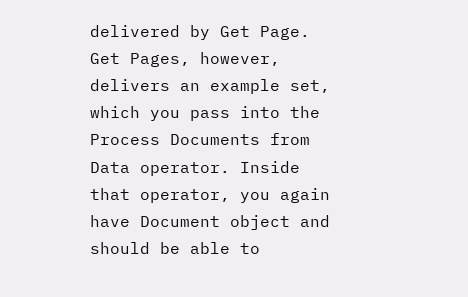delivered by Get Page. Get Pages, however, delivers an example set, which you pass into the Process Documents from Data operator. Inside that operator, you again have Document object and should be able to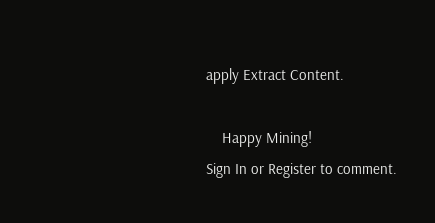apply Extract Content.

    Happy Mining!
Sign In or Register to comment.